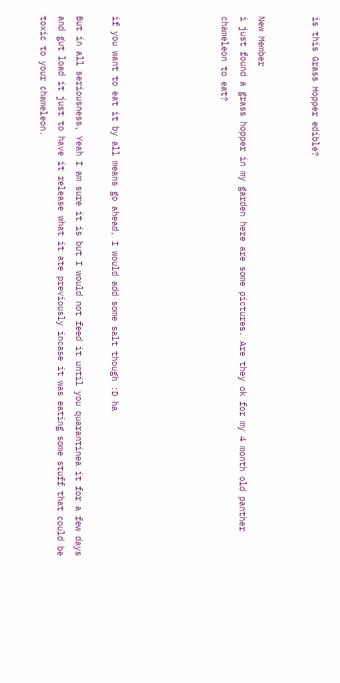is this Grass Hopper edible?


New Member
i just found a grass hopper in my garden here are some pictures. Are they ok for my 4 month old panther chameleon to eat?





if you want to eat it by all means go ahead, I would add some salt though :D ha

But in all seriousness, Yeah I am sure it is but I would not feed it until you quarantinea it for a few days and gut load it just to have it release what it ate previously incase it was eating some stuff that could be toxic to your chameleon.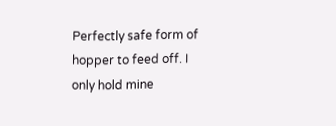Perfectly safe form of hopper to feed off. I only hold mine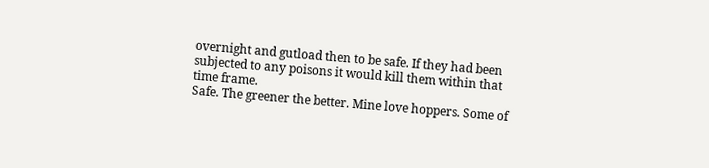overnight and gutload then to be safe. If they had been subjected to any poisons it would kill them within that time frame.
Safe. The greener the better. Mine love hoppers. Some of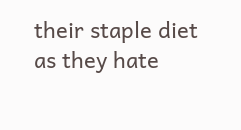their staple diet as they hate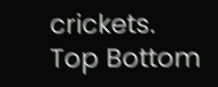crickets.
Top Bottom